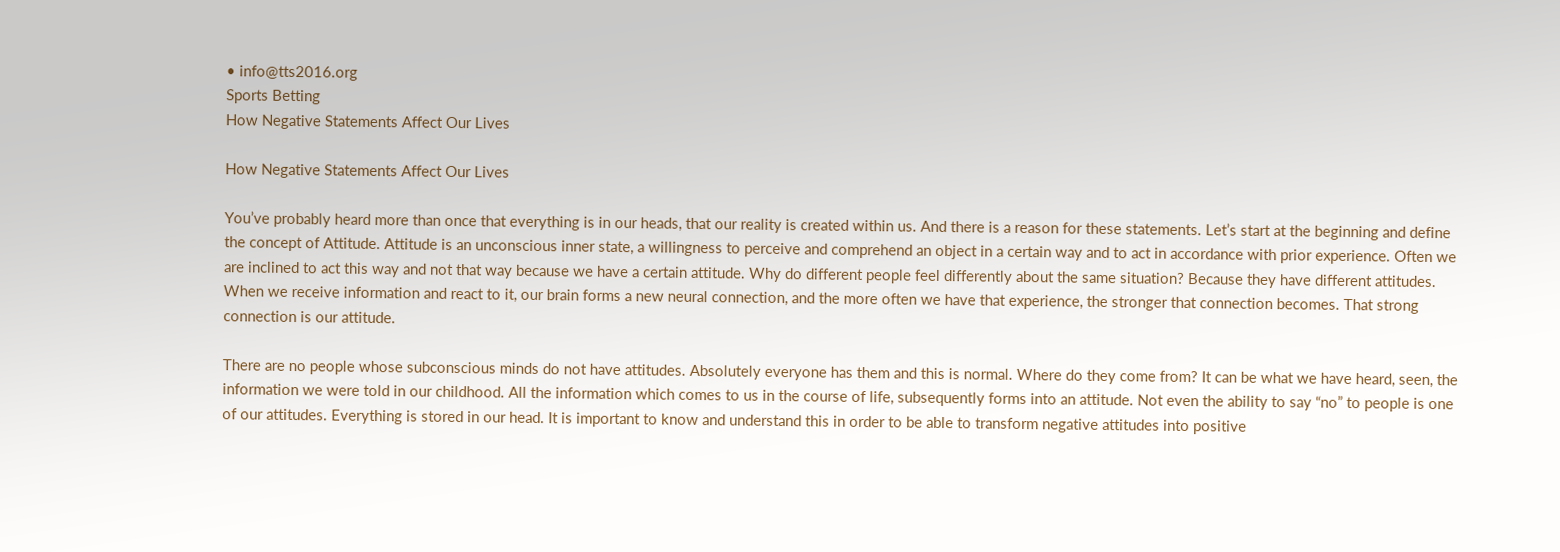• info@tts2016.org
Sports Betting
How Negative Statements Affect Our Lives

How Negative Statements Affect Our Lives

You’ve probably heard more than once that everything is in our heads, that our reality is created within us. And there is a reason for these statements. Let’s start at the beginning and define the concept of Attitude. Attitude is an unconscious inner state, a willingness to perceive and comprehend an object in a certain way and to act in accordance with prior experience. Often we are inclined to act this way and not that way because we have a certain attitude. Why do different people feel differently about the same situation? Because they have different attitudes. When we receive information and react to it, our brain forms a new neural connection, and the more often we have that experience, the stronger that connection becomes. That strong connection is our attitude.

There are no people whose subconscious minds do not have attitudes. Absolutely everyone has them and this is normal. Where do they come from? It can be what we have heard, seen, the information we were told in our childhood. All the information which comes to us in the course of life, subsequently forms into an attitude. Not even the ability to say “no” to people is one of our attitudes. Everything is stored in our head. It is important to know and understand this in order to be able to transform negative attitudes into positive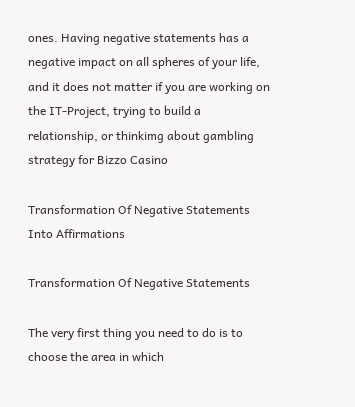ones. Having negative statements has a negative impact on all spheres of your life, and it does not matter if you are working on the IT-Project, trying to build a relationship, or thinkimg about gambling strategy for Bizzo Casino

Transformation Of Negative Statements Into Affirmations

Transformation Of Negative Statements

The very first thing you need to do is to choose the area in which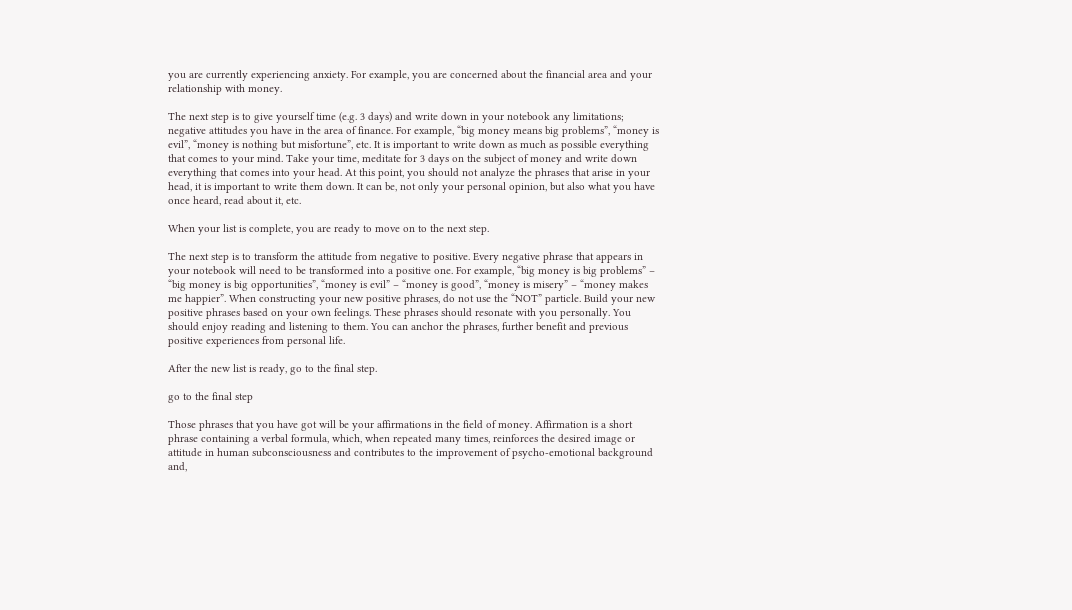you are currently experiencing anxiety. For example, you are concerned about the financial area and your relationship with money.

The next step is to give yourself time (e.g. 3 days) and write down in your notebook any limitations; negative attitudes you have in the area of finance. For example, “big money means big problems”, “money is evil”, “money is nothing but misfortune”, etc. It is important to write down as much as possible everything that comes to your mind. Take your time, meditate for 3 days on the subject of money and write down everything that comes into your head. At this point, you should not analyze the phrases that arise in your head, it is important to write them down. It can be, not only your personal opinion, but also what you have once heard, read about it, etc.

When your list is complete, you are ready to move on to the next step.

The next step is to transform the attitude from negative to positive. Every negative phrase that appears in your notebook will need to be transformed into a positive one. For example, “big money is big problems” – “big money is big opportunities”, “money is evil” – “money is good”, “money is misery” – “money makes me happier”. When constructing your new positive phrases, do not use the “NOT” particle. Build your new positive phrases based on your own feelings. These phrases should resonate with you personally. You should enjoy reading and listening to them. You can anchor the phrases, further benefit and previous positive experiences from personal life.

After the new list is ready, go to the final step.

go to the final step

Those phrases that you have got will be your affirmations in the field of money. Affirmation is a short phrase containing a verbal formula, which, when repeated many times, reinforces the desired image or attitude in human subconsciousness and contributes to the improvement of psycho-emotional background and,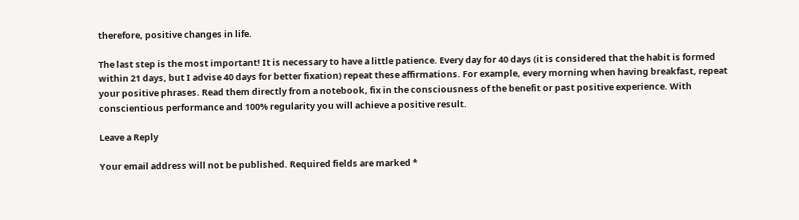therefore, positive changes in life.

The last step is the most important! It is necessary to have a little patience. Every day for 40 days (it is considered that the habit is formed within 21 days, but I advise 40 days for better fixation) repeat these affirmations. For example, every morning when having breakfast, repeat your positive phrases. Read them directly from a notebook, fix in the consciousness of the benefit or past positive experience. With conscientious performance and 100% regularity you will achieve a positive result.

Leave a Reply

Your email address will not be published. Required fields are marked *